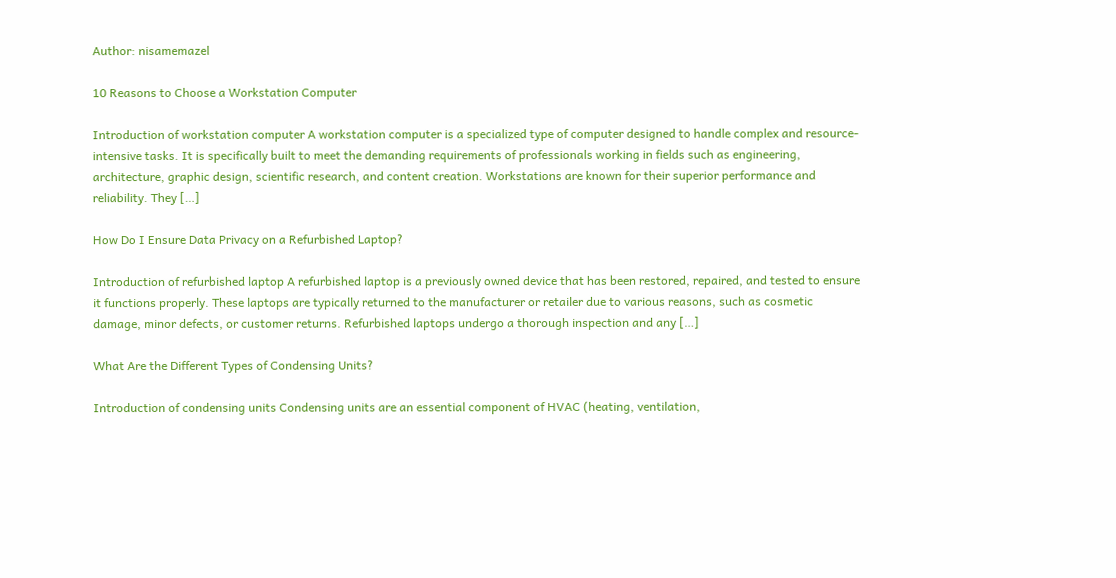Author: nisamemazel

10 Reasons to Choose a Workstation Computer

Introduction of workstation computer A workstation computer is a specialized type of computer designed to handle complex and resource-intensive tasks. It is specifically built to meet the demanding requirements of professionals working in fields such as engineering, architecture, graphic design, scientific research, and content creation. Workstations are known for their superior performance and reliability. They […]

How Do I Ensure Data Privacy on a Refurbished Laptop?

Introduction of refurbished laptop A refurbished laptop is a previously owned device that has been restored, repaired, and tested to ensure it functions properly. These laptops are typically returned to the manufacturer or retailer due to various reasons, such as cosmetic damage, minor defects, or customer returns. Refurbished laptops undergo a thorough inspection and any […]

What Are the Different Types of Condensing Units?

Introduction of condensing units Condensing units are an essential component of HVAC (heating, ventilation,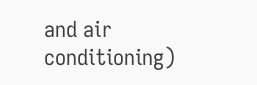and air conditioning)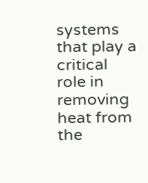systems that play a critical role in removing heat from the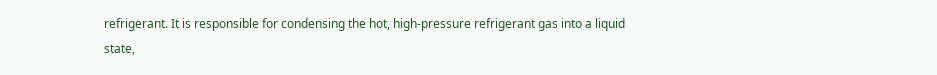refrigerant. It is responsible for condensing the hot, high-pressure refrigerant gas into a liquid state,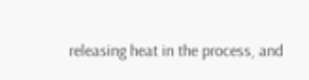releasing heat in the process, and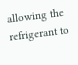allowing the refrigerant to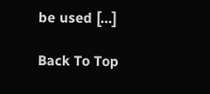be used […]

Back To Top